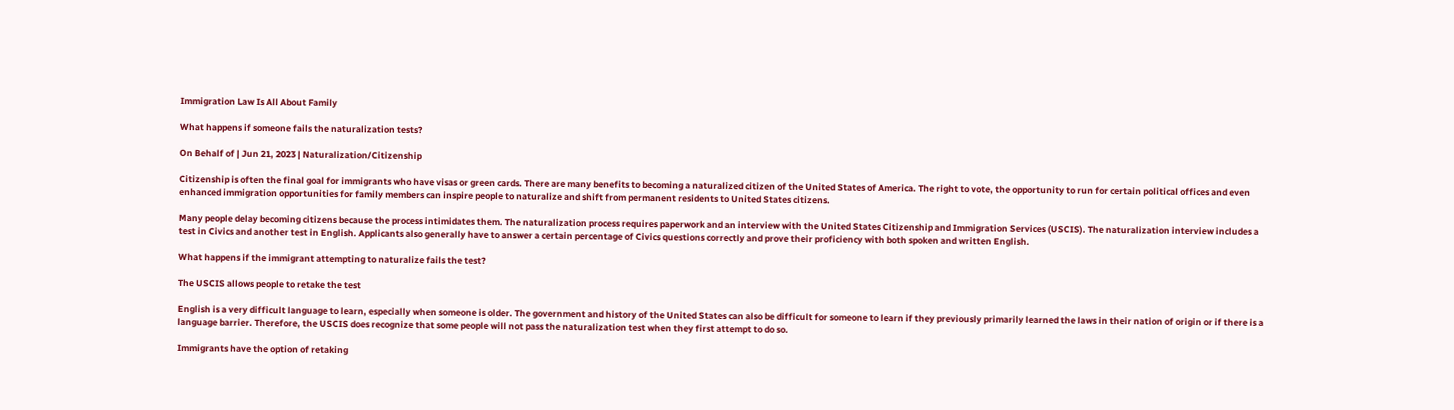Immigration Law Is All About Family

What happens if someone fails the naturalization tests?

On Behalf of | Jun 21, 2023 | Naturalization/Citizenship

Citizenship is often the final goal for immigrants who have visas or green cards. There are many benefits to becoming a naturalized citizen of the United States of America. The right to vote, the opportunity to run for certain political offices and even enhanced immigration opportunities for family members can inspire people to naturalize and shift from permanent residents to United States citizens.

Many people delay becoming citizens because the process intimidates them. The naturalization process requires paperwork and an interview with the United States Citizenship and Immigration Services (USCIS). The naturalization interview includes a test in Civics and another test in English. Applicants also generally have to answer a certain percentage of Civics questions correctly and prove their proficiency with both spoken and written English.

What happens if the immigrant attempting to naturalize fails the test?

The USCIS allows people to retake the test

English is a very difficult language to learn, especially when someone is older. The government and history of the United States can also be difficult for someone to learn if they previously primarily learned the laws in their nation of origin or if there is a language barrier. Therefore, the USCIS does recognize that some people will not pass the naturalization test when they first attempt to do so.

Immigrants have the option of retaking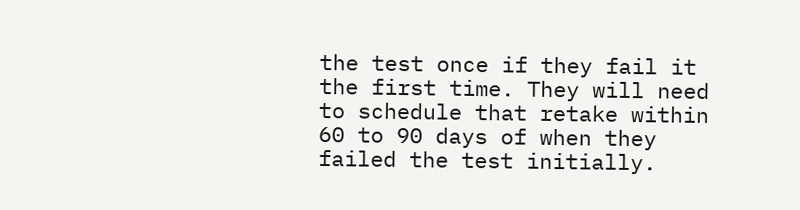the test once if they fail it the first time. They will need to schedule that retake within 60 to 90 days of when they failed the test initially.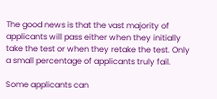The good news is that the vast majority of applicants will pass either when they initially take the test or when they retake the test. Only a small percentage of applicants truly fail.

Some applicants can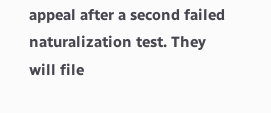appeal after a second failed naturalization test. They will file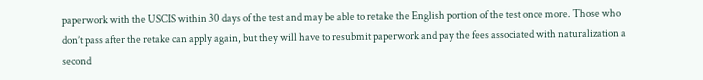paperwork with the USCIS within 30 days of the test and may be able to retake the English portion of the test once more. Those who don’t pass after the retake can apply again, but they will have to resubmit paperwork and pay the fees associated with naturalization a second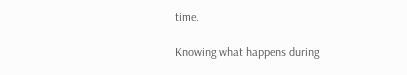time.

Knowing what happens during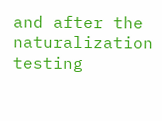and after the naturalization testing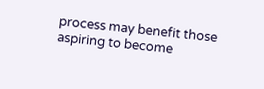process may benefit those aspiring to become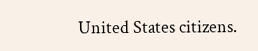United States citizens.